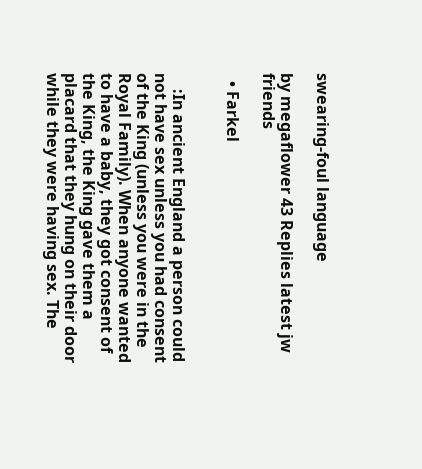swearing-foul language

by megaflower 43 Replies latest jw friends

  • Farkel


    :In ancient England a person could not have sex unless you had consent of the King (unless you were in the Royal Family). When anyone wanted to have a baby, they got consent of the King, the King gave them a placard that they hung on their door while they were having sex. The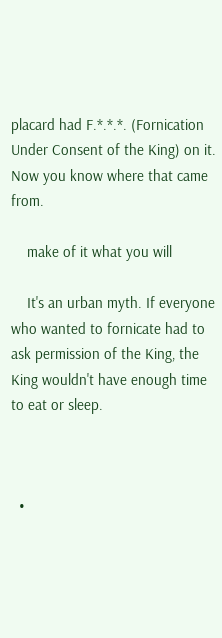placard had F.*.*.*. (Fornication Under Consent of the King) on it. Now you know where that came from.

    make of it what you will

    It's an urban myth. If everyone who wanted to fornicate had to ask permission of the King, the King wouldn't have enough time to eat or sleep.



  •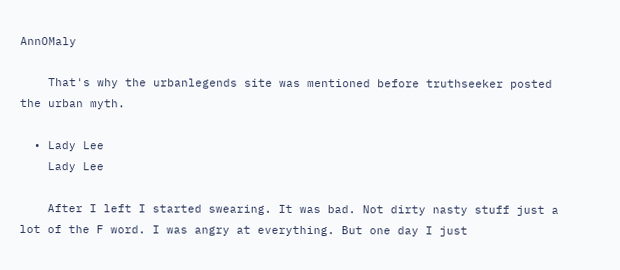AnnOMaly

    That's why the urbanlegends site was mentioned before truthseeker posted the urban myth.

  • Lady Lee
    Lady Lee

    After I left I started swearing. It was bad. Not dirty nasty stuff just a lot of the F word. I was angry at everything. But one day I just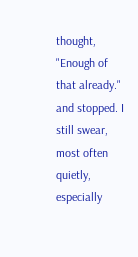thought, "Enough of that already." and stopped. I still swear, most often quietly, especially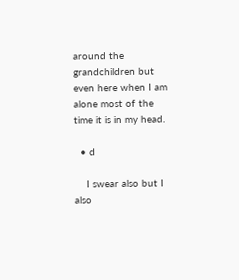around the grandchildren but even here when I am alone most of the time it is in my head.

  • d

    I swear also but I also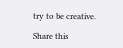try to be creative.

Share this